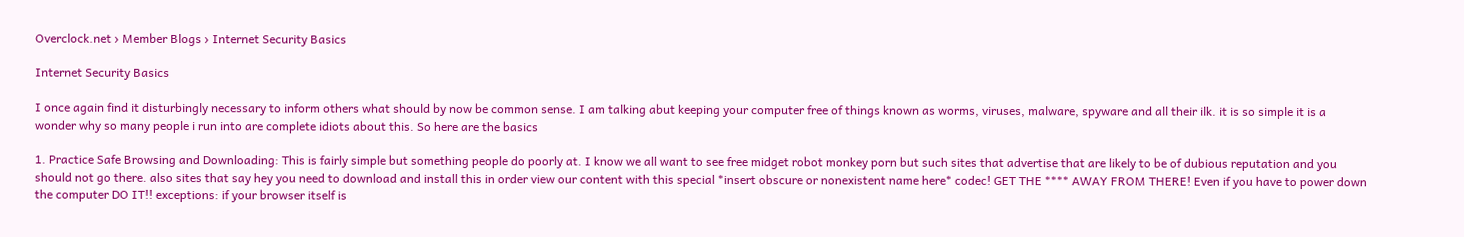Overclock.net › Member Blogs › Internet Security Basics

Internet Security Basics

I once again find it disturbingly necessary to inform others what should by now be common sense. I am talking abut keeping your computer free of things known as worms, viruses, malware, spyware and all their ilk. it is so simple it is a wonder why so many people i run into are complete idiots about this. So here are the basics

1. Practice Safe Browsing and Downloading: This is fairly simple but something people do poorly at. I know we all want to see free midget robot monkey porn but such sites that advertise that are likely to be of dubious reputation and you should not go there. also sites that say hey you need to download and install this in order view our content with this special *insert obscure or nonexistent name here* codec! GET THE **** AWAY FROM THERE! Even if you have to power down the computer DO IT!! exceptions: if your browser itself is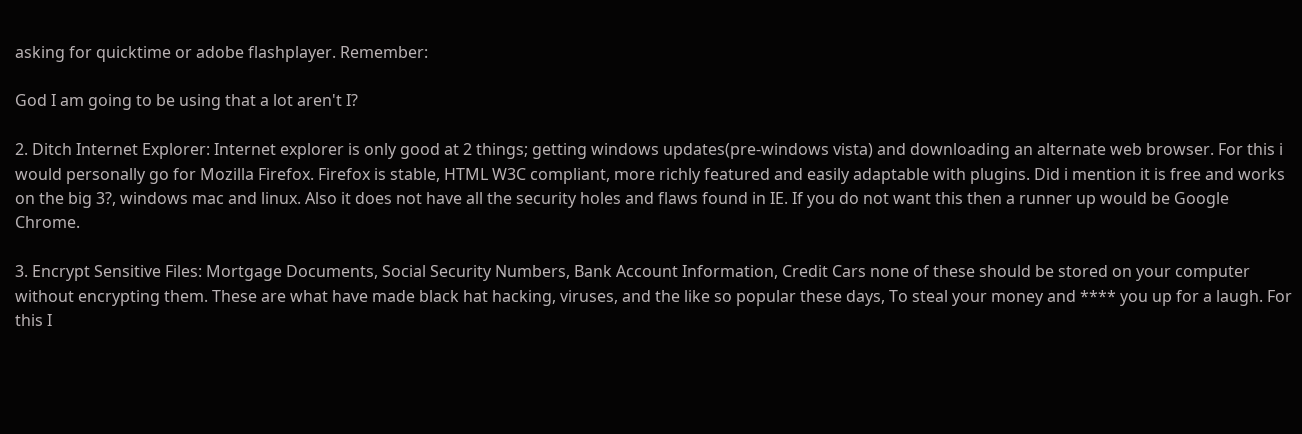asking for quicktime or adobe flashplayer. Remember:

God I am going to be using that a lot aren't I?

2. Ditch Internet Explorer: Internet explorer is only good at 2 things; getting windows updates(pre-windows vista) and downloading an alternate web browser. For this i would personally go for Mozilla Firefox. Firefox is stable, HTML W3C compliant, more richly featured and easily adaptable with plugins. Did i mention it is free and works on the big 3?, windows mac and linux. Also it does not have all the security holes and flaws found in IE. If you do not want this then a runner up would be Google Chrome.

3. Encrypt Sensitive Files: Mortgage Documents, Social Security Numbers, Bank Account Information, Credit Cars none of these should be stored on your computer without encrypting them. These are what have made black hat hacking, viruses, and the like so popular these days, To steal your money and **** you up for a laugh. For this I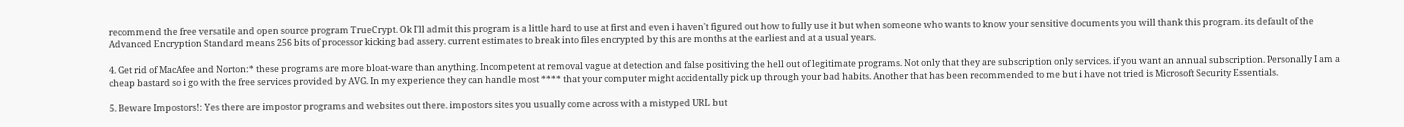recommend the free versatile and open source program TrueCrypt. Ok I'll admit this program is a little hard to use at first and even i haven't figured out how to fully use it but when someone who wants to know your sensitive documents you will thank this program. its default of the Advanced Encryption Standard means 256 bits of processor kicking bad assery. current estimates to break into files encrypted by this are months at the earliest and at a usual years.

4. Get rid of MacAfee and Norton:* these programs are more bloat-ware than anything. Incompetent at removal vague at detection and false positiving the hell out of legitimate programs. Not only that they are subscription only services. if you want an annual subscription. Personally I am a cheap bastard so i go with the free services provided by AVG. In my experience they can handle most **** that your computer might accidentally pick up through your bad habits. Another that has been recommended to me but i have not tried is Microsoft Security Essentials.

5. Beware Impostors!: Yes there are impostor programs and websites out there. impostors sites you usually come across with a mistyped URL but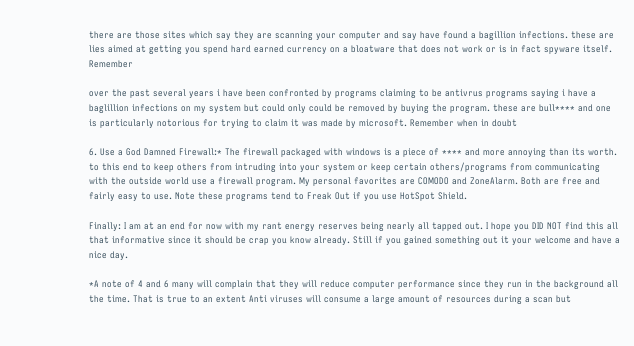there are those sites which say they are scanning your computer and say have found a bagillion infections. these are lies aimed at getting you spend hard earned currency on a bloatware that does not work or is in fact spyware itself. Remember

over the past several years i have been confronted by programs claiming to be antivrus programs saying i have a baglillion infections on my system but could only could be removed by buying the program. these are bull**** and one is particularly notorious for trying to claim it was made by microsoft. Remember when in doubt

6. Use a God Damned Firewall:* The firewall packaged with windows is a piece of **** and more annoying than its worth. to this end to keep others from intruding into your system or keep certain others/programs from communicating with the outside world use a firewall program. My personal favorites are COMODO and ZoneAlarm. Both are free and fairly easy to use. Note these programs tend to Freak Out if you use HotSpot Shield.

Finally: I am at an end for now with my rant energy reserves being nearly all tapped out. I hope you DID NOT find this all that informative since it should be crap you know already. Still if you gained something out it your welcome and have a nice day.

*A note of 4 and 6 many will complain that they will reduce computer performance since they run in the background all the time. That is true to an extent Anti viruses will consume a large amount of resources during a scan but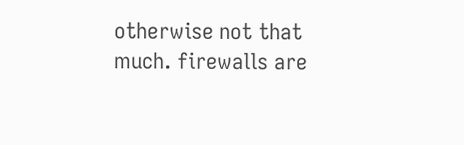otherwise not that much. firewalls are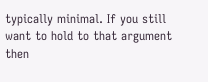typically minimal. If you still want to hold to that argument then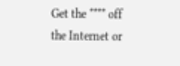Get the **** off the Internet or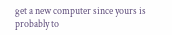get a new computer since yours is probably to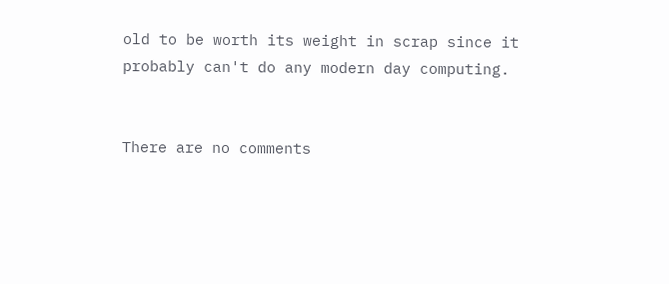old to be worth its weight in scrap since it probably can't do any modern day computing.


There are no comments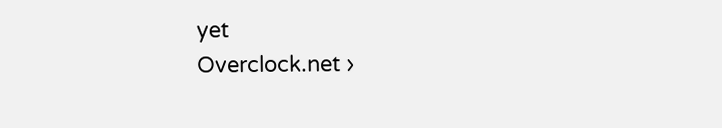yet
Overclock.net ›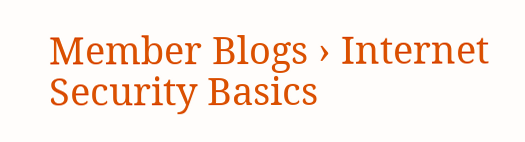Member Blogs › Internet Security Basics